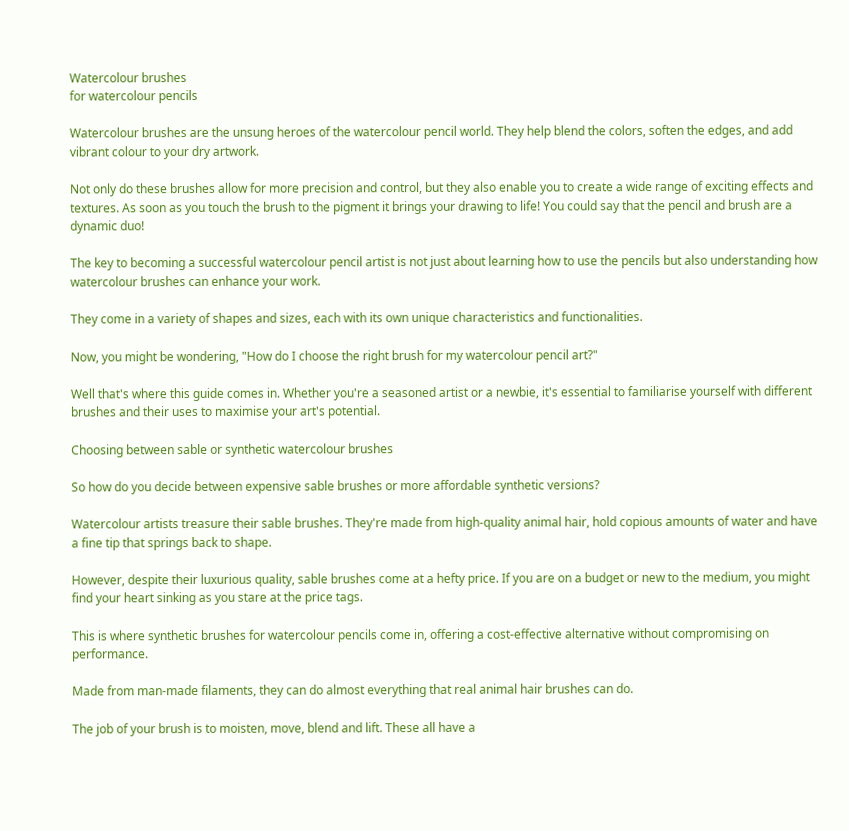Watercolour brushes
for watercolour pencils

Watercolour brushes are the unsung heroes of the watercolour pencil world. They help blend the colors, soften the edges, and add vibrant colour to your dry artwork.

Not only do these brushes allow for more precision and control, but they also enable you to create a wide range of exciting effects and textures. As soon as you touch the brush to the pigment it brings your drawing to life! You could say that the pencil and brush are a dynamic duo!

The key to becoming a successful watercolour pencil artist is not just about learning how to use the pencils but also understanding how watercolour brushes can enhance your work.

They come in a variety of shapes and sizes, each with its own unique characteristics and functionalities.

Now, you might be wondering, "How do I choose the right brush for my watercolour pencil art?"

Well that's where this guide comes in. Whether you're a seasoned artist or a newbie, it's essential to familiarise yourself with different brushes and their uses to maximise your art's potential.

Choosing between sable or synthetic watercolour brushes

So how do you decide between expensive sable brushes or more affordable synthetic versions?

Watercolour artists treasure their sable brushes. They're made from high-quality animal hair, hold copious amounts of water and have a fine tip that springs back to shape.

However, despite their luxurious quality, sable brushes come at a hefty price. If you are on a budget or new to the medium, you might find your heart sinking as you stare at the price tags.

This is where synthetic brushes for watercolour pencils come in, offering a cost-effective alternative without compromising on performance.

Made from man-made filaments, they can do almost everything that real animal hair brushes can do.

The job of your brush is to moisten, move, blend and lift. These all have a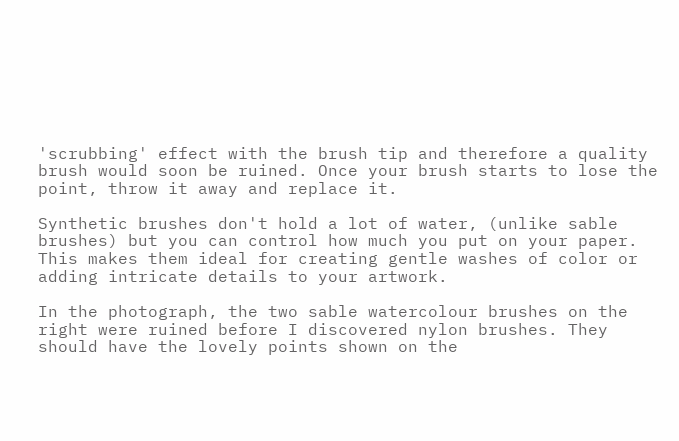'scrubbing' effect with the brush tip and therefore a quality brush would soon be ruined. Once your brush starts to lose the point, throw it away and replace it.

Synthetic brushes don't hold a lot of water, (unlike sable brushes) but you can control how much you put on your paper. This makes them ideal for creating gentle washes of color or adding intricate details to your artwork.

In the photograph, the two sable watercolour brushes on the right were ruined before I discovered nylon brushes. They should have the lovely points shown on the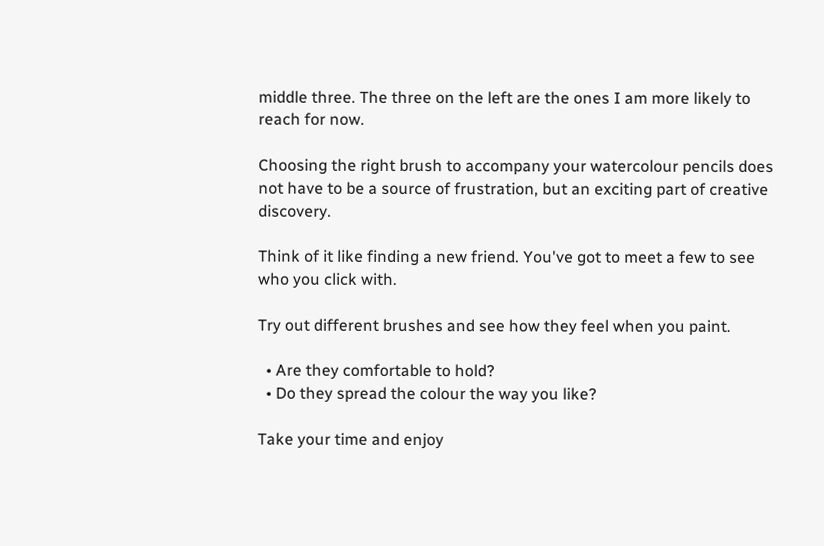middle three. The three on the left are the ones I am more likely to reach for now.

Choosing the right brush to accompany your watercolour pencils does not have to be a source of frustration, but an exciting part of creative discovery.

Think of it like finding a new friend. You've got to meet a few to see who you click with.

Try out different brushes and see how they feel when you paint.

  • Are they comfortable to hold?
  • Do they spread the colour the way you like?

Take your time and enjoy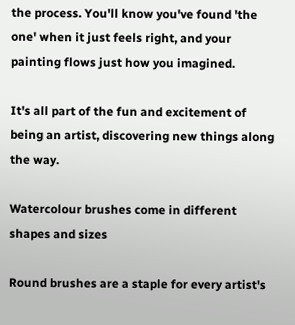the process. You'll know you've found 'the one' when it just feels right, and your painting flows just how you imagined.

It's all part of the fun and excitement of being an artist, discovering new things along the way.

Watercolour brushes come in different shapes and sizes

Round brushes are a staple for every artist's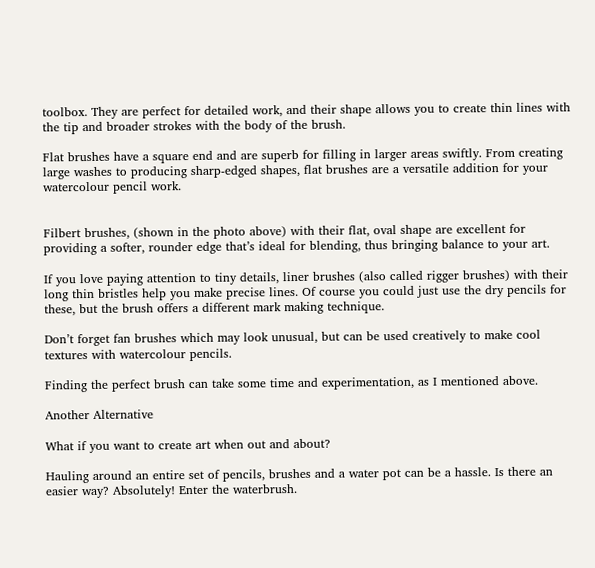toolbox. They are perfect for detailed work, and their shape allows you to create thin lines with the tip and broader strokes with the body of the brush.

Flat brushes have a square end and are superb for filling in larger areas swiftly. From creating large washes to producing sharp-edged shapes, flat brushes are a versatile addition for your watercolour pencil work.


Filbert brushes, (shown in the photo above) with their flat, oval shape are excellent for providing a softer, rounder edge that’s ideal for blending, thus bringing balance to your art.

If you love paying attention to tiny details, liner brushes (also called rigger brushes) with their long thin bristles help you make precise lines. Of course you could just use the dry pencils for these, but the brush offers a different mark making technique.

Don’t forget fan brushes which may look unusual, but can be used creatively to make cool textures with watercolour pencils.

Finding the perfect brush can take some time and experimentation, as I mentioned above.

Another Alternative

What if you want to create art when out and about?

Hauling around an entire set of pencils, brushes and a water pot can be a hassle. Is there an easier way? Absolutely! Enter the waterbrush.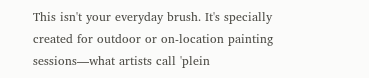This isn't your everyday brush. It's specially created for outdoor or on-location painting sessions—what artists call 'plein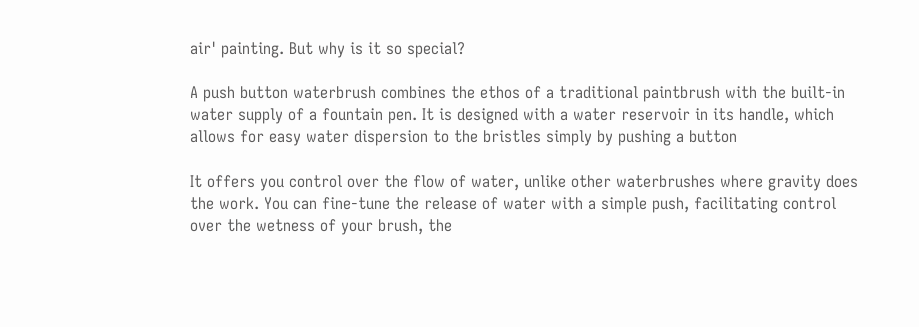air' painting. But why is it so special?

A push button waterbrush combines the ethos of a traditional paintbrush with the built-in  water supply of a fountain pen. It is designed with a water reservoir in its handle, which allows for easy water dispersion to the bristles simply by pushing a button

It offers you control over the flow of water, unlike other waterbrushes where gravity does the work. You can fine-tune the release of water with a simple push, facilitating control over the wetness of your brush, the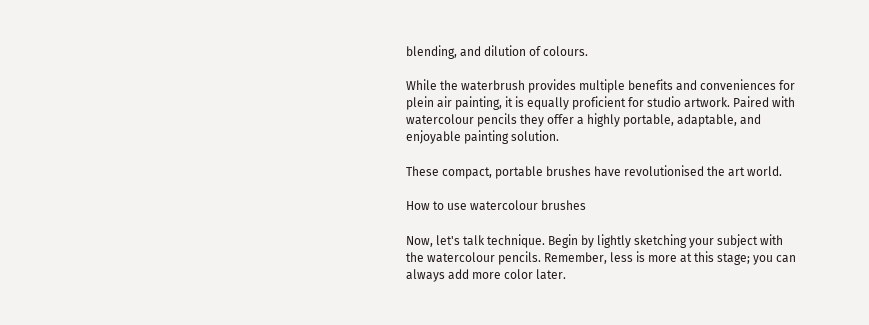blending, and dilution of colours.

While the waterbrush provides multiple benefits and conveniences for plein air painting, it is equally proficient for studio artwork. Paired with watercolour pencils they offer a highly portable, adaptable, and enjoyable painting solution.

These compact, portable brushes have revolutionised the art world.

How to use watercolour brushes

Now, let's talk technique. Begin by lightly sketching your subject with the watercolour pencils. Remember, less is more at this stage; you can always add more color later.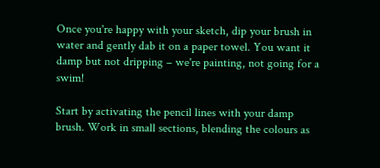Once you're happy with your sketch, dip your brush in water and gently dab it on a paper towel. You want it damp but not dripping – we're painting, not going for a swim!

Start by activating the pencil lines with your damp brush. Work in small sections, blending the colours as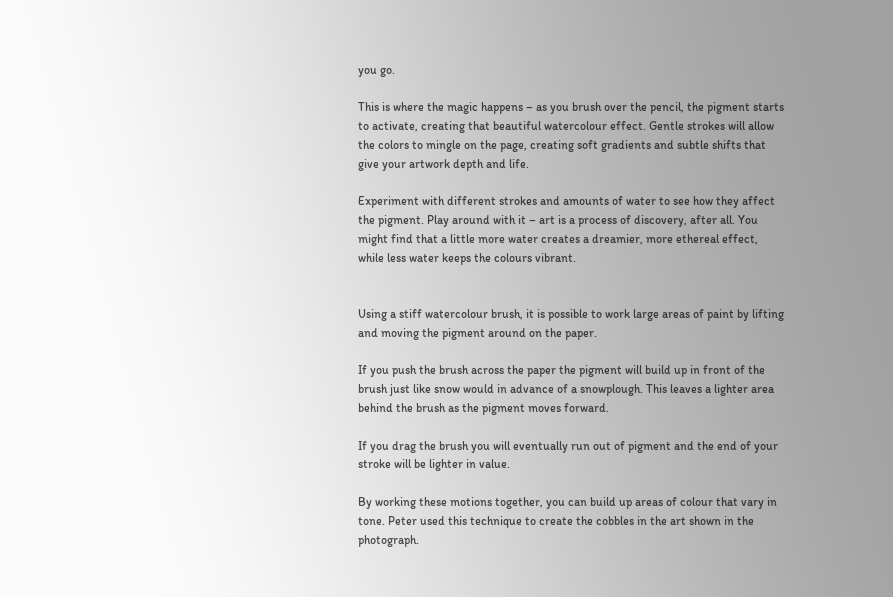you go.

This is where the magic happens – as you brush over the pencil, the pigment starts to activate, creating that beautiful watercolour effect. Gentle strokes will allow the colors to mingle on the page, creating soft gradients and subtle shifts that give your artwork depth and life.

Experiment with different strokes and amounts of water to see how they affect the pigment. Play around with it – art is a process of discovery, after all. You might find that a little more water creates a dreamier, more ethereal effect, while less water keeps the colours vibrant.


Using a stiff watercolour brush, it is possible to work large areas of paint by lifting and moving the pigment around on the paper.

If you push the brush across the paper the pigment will build up in front of the brush just like snow would in advance of a snowplough. This leaves a lighter area behind the brush as the pigment moves forward.

If you drag the brush you will eventually run out of pigment and the end of your stroke will be lighter in value.

By working these motions together, you can build up areas of colour that vary in tone. Peter used this technique to create the cobbles in the art shown in the photograph.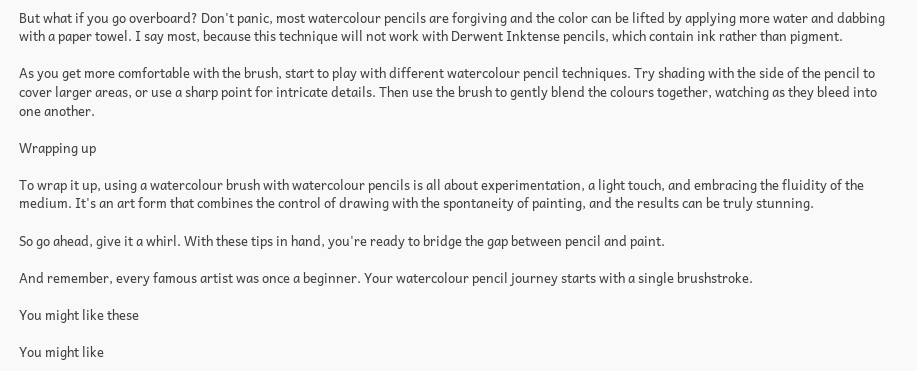But what if you go overboard? Don't panic, most watercolour pencils are forgiving and the color can be lifted by applying more water and dabbing with a paper towel. I say most, because this technique will not work with Derwent Inktense pencils, which contain ink rather than pigment.

As you get more comfortable with the brush, start to play with different watercolour pencil techniques. Try shading with the side of the pencil to cover larger areas, or use a sharp point for intricate details. Then use the brush to gently blend the colours together, watching as they bleed into one another.

Wrapping up

To wrap it up, using a watercolour brush with watercolour pencils is all about experimentation, a light touch, and embracing the fluidity of the medium. It's an art form that combines the control of drawing with the spontaneity of painting, and the results can be truly stunning.

So go ahead, give it a whirl. With these tips in hand, you're ready to bridge the gap between pencil and paint.

And remember, every famous artist was once a beginner. Your watercolour pencil journey starts with a single brushstroke.

You might like these

You might like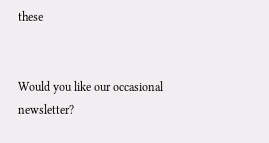these


Would you like our occasional newsletter?